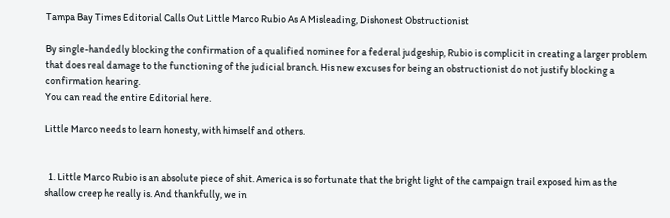Tampa Bay Times Editorial Calls Out Little Marco Rubio As A Misleading, Dishonest Obstructionist

By single-handedly blocking the confirmation of a qualified nominee for a federal judgeship, Rubio is complicit in creating a larger problem that does real damage to the functioning of the judicial branch. His new excuses for being an obstructionist do not justify blocking a confirmation hearing.
You can read the entire Editorial here.

Little Marco needs to learn honesty, with himself and others.


  1. Little Marco Rubio is an absolute piece of shit. America is so fortunate that the bright light of the campaign trail exposed him as the shallow creep he really is. And thankfully, we in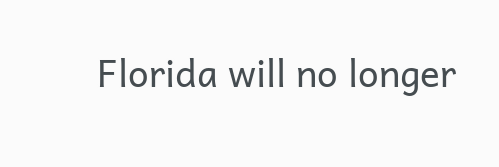Florida will no longer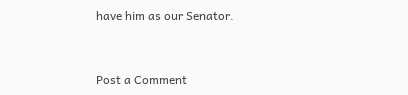have him as our Senator.


Post a Comment